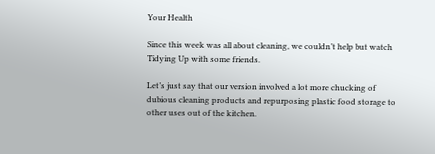Your Health

Since this week was all about cleaning, we couldn’t help but watch Tidying Up with some friends.

Let’s just say that our version involved a lot more chucking of dubious cleaning products and repurposing plastic food storage to other uses out of the kitchen.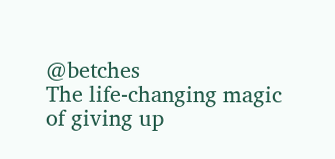@betches
The life-changing magic of giving up